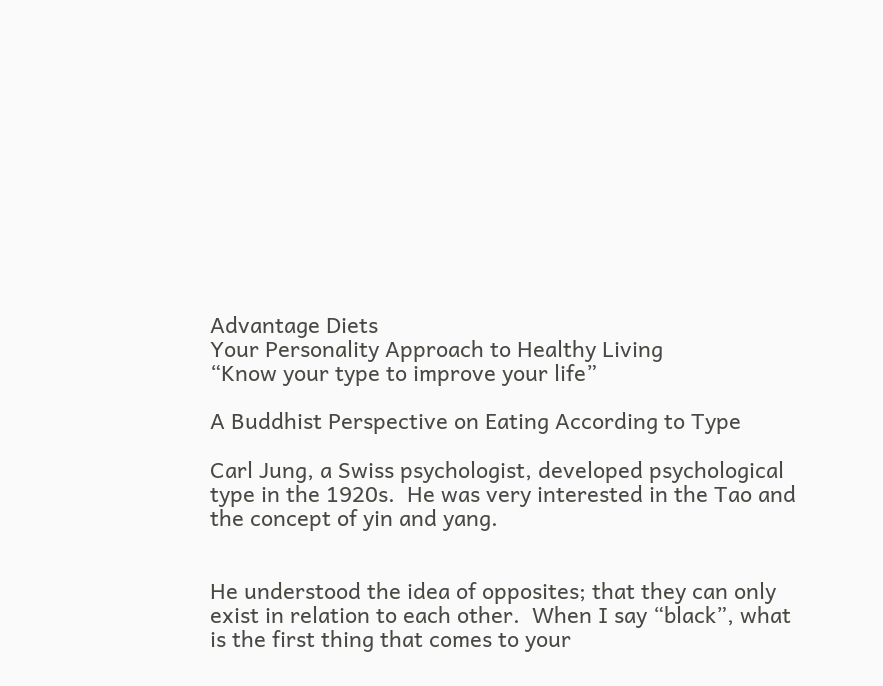Advantage Diets
Your Personality Approach to Healthy Living
“Know your type to improve your life”

A Buddhist Perspective on Eating According to Type

Carl Jung, a Swiss psychologist, developed psychological type in the 1920s.  He was very interested in the Tao and the concept of yin and yang.


He understood the idea of opposites; that they can only exist in relation to each other.  When I say “black”, what is the first thing that comes to your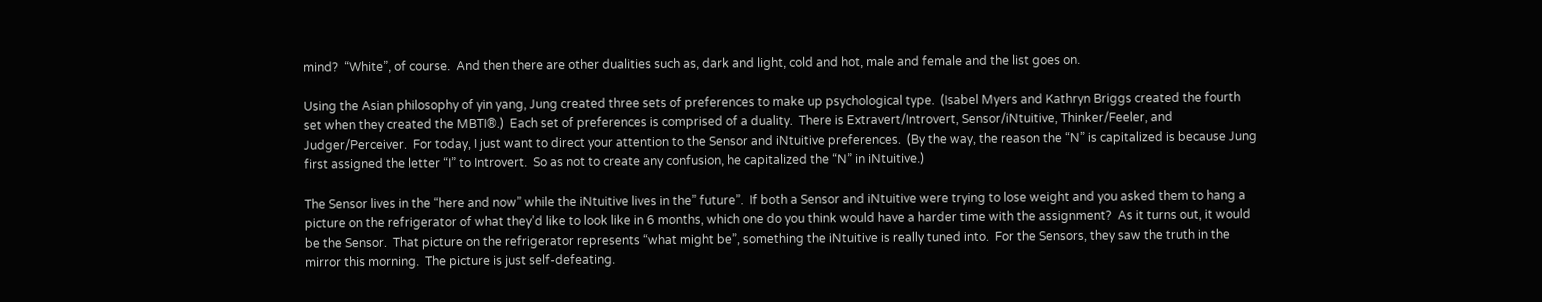mind?  “White”, of course.  And then there are other dualities such as, dark and light, cold and hot, male and female and the list goes on.

Using the Asian philosophy of yin yang, Jung created three sets of preferences to make up psychological type.  (Isabel Myers and Kathryn Briggs created the fourth set when they created the MBTI®.)  Each set of preferences is comprised of a duality.  There is Extravert/Introvert, Sensor/iNtuitive, Thinker/Feeler, and Judger/Perceiver.  For today, I just want to direct your attention to the Sensor and iNtuitive preferences.  (By the way, the reason the “N” is capitalized is because Jung first assigned the letter “I” to Introvert.  So as not to create any confusion, he capitalized the “N” in iNtuitive.)

The Sensor lives in the “here and now” while the iNtuitive lives in the” future”.  If both a Sensor and iNtuitive were trying to lose weight and you asked them to hang a picture on the refrigerator of what they’d like to look like in 6 months, which one do you think would have a harder time with the assignment?  As it turns out, it would be the Sensor.  That picture on the refrigerator represents “what might be”, something the iNtuitive is really tuned into.  For the Sensors, they saw the truth in the mirror this morning.  The picture is just self-defeating.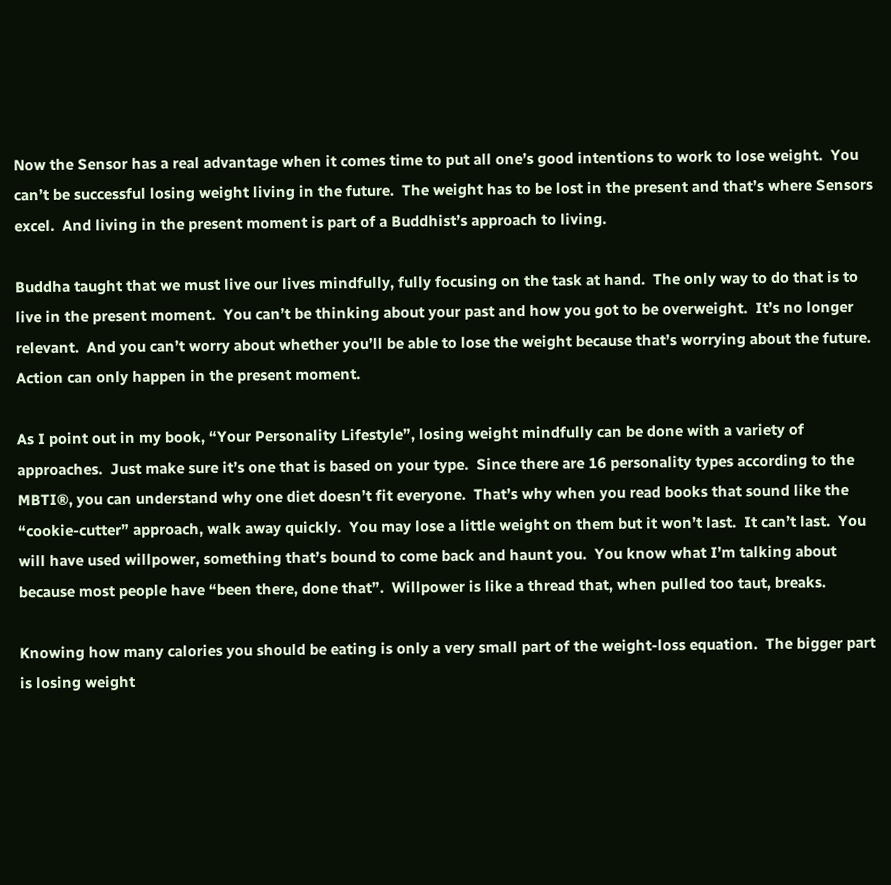Now the Sensor has a real advantage when it comes time to put all one’s good intentions to work to lose weight.  You can’t be successful losing weight living in the future.  The weight has to be lost in the present and that’s where Sensors excel.  And living in the present moment is part of a Buddhist’s approach to living.

Buddha taught that we must live our lives mindfully, fully focusing on the task at hand.  The only way to do that is to live in the present moment.  You can’t be thinking about your past and how you got to be overweight.  It’s no longer relevant.  And you can’t worry about whether you’ll be able to lose the weight because that’s worrying about the future.  Action can only happen in the present moment.

As I point out in my book, “Your Personality Lifestyle”, losing weight mindfully can be done with a variety of approaches.  Just make sure it’s one that is based on your type.  Since there are 16 personality types according to the MBTI®, you can understand why one diet doesn’t fit everyone.  That’s why when you read books that sound like the “cookie-cutter” approach, walk away quickly.  You may lose a little weight on them but it won’t last.  It can’t last.  You will have used willpower, something that’s bound to come back and haunt you.  You know what I’m talking about because most people have “been there, done that”.  Willpower is like a thread that, when pulled too taut, breaks.

Knowing how many calories you should be eating is only a very small part of the weight-loss equation.  The bigger part is losing weight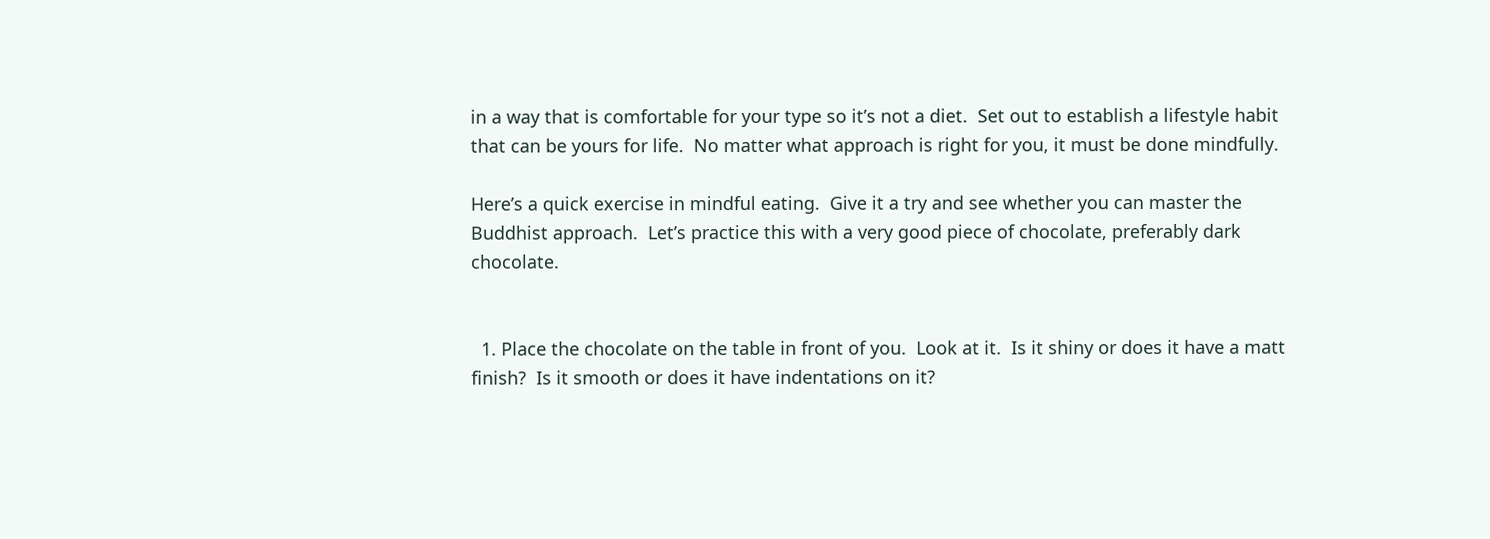in a way that is comfortable for your type so it’s not a diet.  Set out to establish a lifestyle habit that can be yours for life.  No matter what approach is right for you, it must be done mindfully.

Here’s a quick exercise in mindful eating.  Give it a try and see whether you can master the Buddhist approach.  Let’s practice this with a very good piece of chocolate, preferably dark chocolate.


  1. Place the chocolate on the table in front of you.  Look at it.  Is it shiny or does it have a matt finish?  Is it smooth or does it have indentations on it?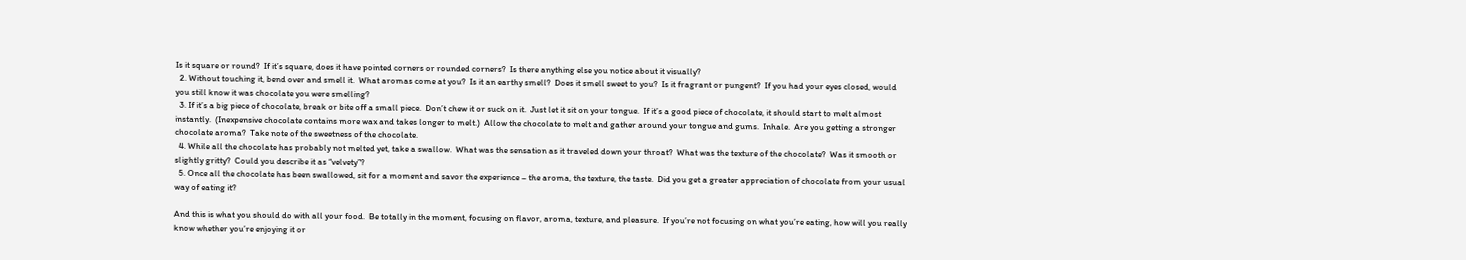Is it square or round?  If it’s square, does it have pointed corners or rounded corners?  Is there anything else you notice about it visually?
  2. Without touching it, bend over and smell it.  What aromas come at you?  Is it an earthy smell?  Does it smell sweet to you?  Is it fragrant or pungent?  If you had your eyes closed, would you still know it was chocolate you were smelling?
  3. If it’s a big piece of chocolate, break or bite off a small piece.  Don’t chew it or suck on it.  Just let it sit on your tongue.  If it’s a good piece of chocolate, it should start to melt almost instantly.  (Inexpensive chocolate contains more wax and takes longer to melt.)  Allow the chocolate to melt and gather around your tongue and gums.  Inhale.  Are you getting a stronger chocolate aroma?  Take note of the sweetness of the chocolate.
  4. While all the chocolate has probably not melted yet, take a swallow.  What was the sensation as it traveled down your throat?  What was the texture of the chocolate?  Was it smooth or slightly gritty?  Could you describe it as “velvety”?
  5. Once all the chocolate has been swallowed, sit for a moment and savor the experience – the aroma, the texture, the taste.  Did you get a greater appreciation of chocolate from your usual way of eating it?

And this is what you should do with all your food.  Be totally in the moment, focusing on flavor, aroma, texture, and pleasure.  If you’re not focusing on what you’re eating, how will you really know whether you’re enjoying it or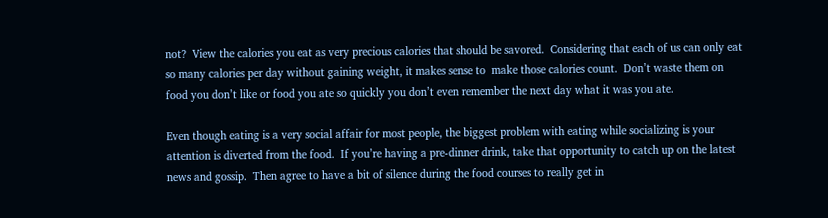not?  View the calories you eat as very precious calories that should be savored.  Considering that each of us can only eat so many calories per day without gaining weight, it makes sense to  make those calories count.  Don’t waste them on food you don’t like or food you ate so quickly you don’t even remember the next day what it was you ate.

Even though eating is a very social affair for most people, the biggest problem with eating while socializing is your attention is diverted from the food.  If you’re having a pre-dinner drink, take that opportunity to catch up on the latest news and gossip.  Then agree to have a bit of silence during the food courses to really get in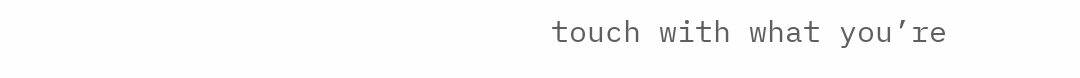touch with what you’re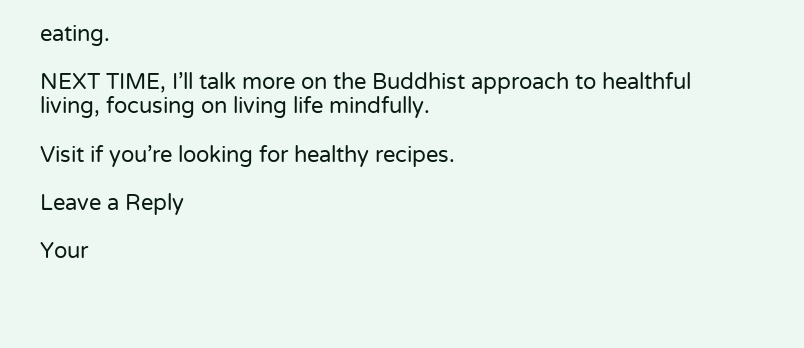eating.

NEXT TIME, I’ll talk more on the Buddhist approach to healthful living, focusing on living life mindfully.

Visit if you’re looking for healthy recipes.

Leave a Reply

Your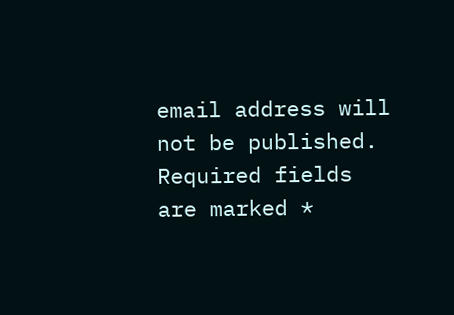email address will not be published. Required fields are marked *